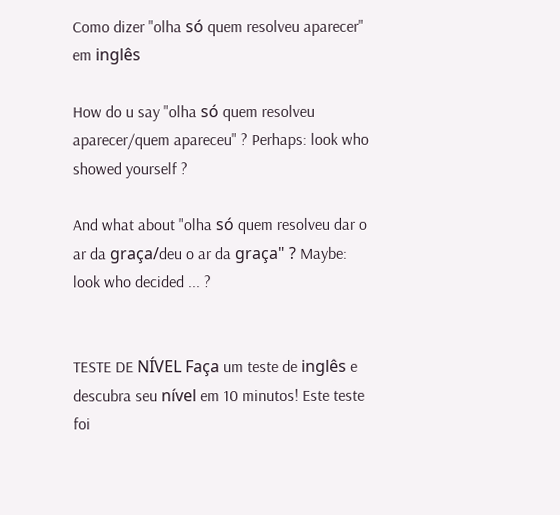Como dizer "olha só quem resolveu aparecer" em inglês

How do u say "olha só quem resolveu aparecer/quem apareceu" ? Perhaps: look who showed yourself ?

And what about "olha só quem resolveu dar o ar da graça/deu o ar da graça" ? Maybe: look who decided ... ?


TESTE DE NÍVEL Faça um teste de inglês e descubra seu nível em 10 minutos! Este teste foi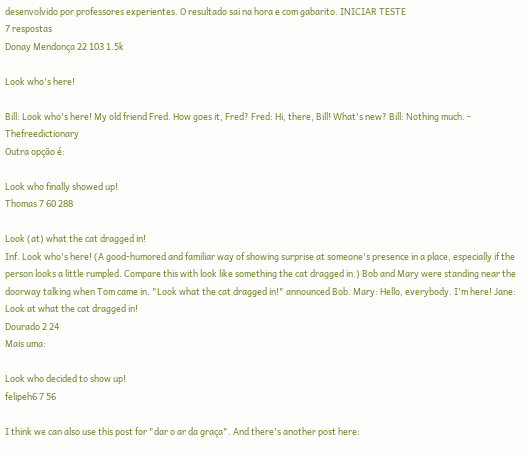desenvolvido por professores experientes. O resultado sai na hora e com gabarito. INICIAR TESTE
7 respostas
Donay Mendonça 22 103 1.5k

Look who's here!

Bill: Look who's here! My old friend Fred. How goes it, Fred? Fred: Hi, there, Bill! What's new? Bill: Nothing much. - Thefreedictionary
Outra opção é:

Look who finally showed up!
Thomas 7 60 288

Look (at) what the cat dragged in!
Inf. Look who's here! (A good-humored and familiar way of showing surprise at someone's presence in a place, especially if the person looks a little rumpled. Compare this with look like something the cat dragged in.) Bob and Mary were standing near the doorway talking when Tom came in. "Look what the cat dragged in!" announced Bob. Mary: Hello, everybody. I'm here! Jane: Look at what the cat dragged in!
Dourado 2 24
Mais uma:

Look who decided to show up!
felipeh6 7 56

I think we can also use this post for "dar o ar da graça". And there's another post here: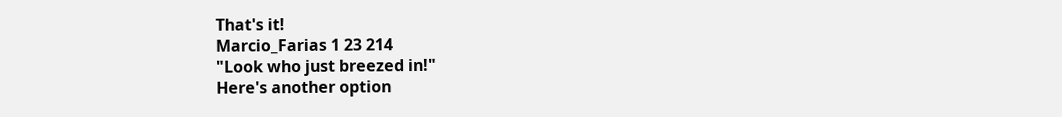That's it!
Marcio_Farias 1 23 214
"Look who just breezed in!"
Here's another option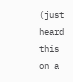(just heard this on a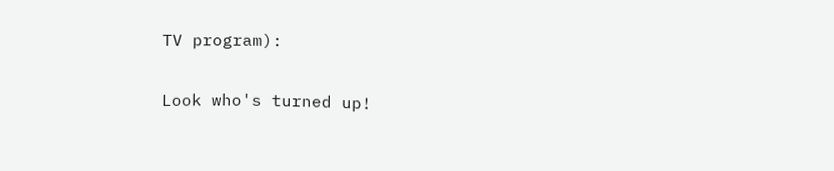TV program):

Look who's turned up!